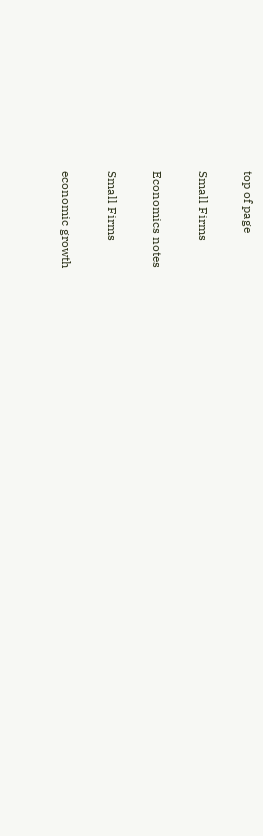top of page

Small Firms

Economics notes

Small Firms

economic growth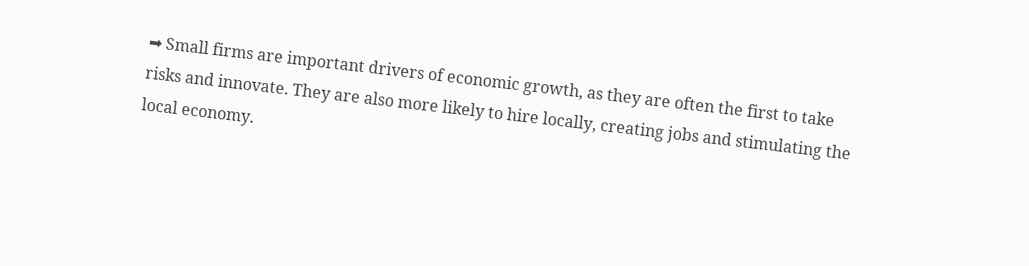➡ Small firms are important drivers of economic growth, as they are often the first to take risks and innovate. They are also more likely to hire locally, creating jobs and stimulating the local economy.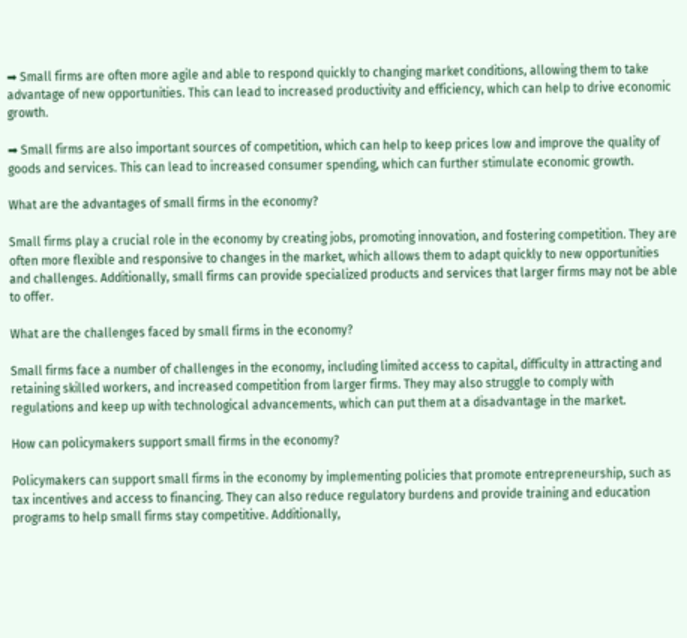➡ Small firms are often more agile and able to respond quickly to changing market conditions, allowing them to take advantage of new opportunities. This can lead to increased productivity and efficiency, which can help to drive economic growth.

➡ Small firms are also important sources of competition, which can help to keep prices low and improve the quality of goods and services. This can lead to increased consumer spending, which can further stimulate economic growth.

What are the advantages of small firms in the economy?

Small firms play a crucial role in the economy by creating jobs, promoting innovation, and fostering competition. They are often more flexible and responsive to changes in the market, which allows them to adapt quickly to new opportunities and challenges. Additionally, small firms can provide specialized products and services that larger firms may not be able to offer.

What are the challenges faced by small firms in the economy?

Small firms face a number of challenges in the economy, including limited access to capital, difficulty in attracting and retaining skilled workers, and increased competition from larger firms. They may also struggle to comply with regulations and keep up with technological advancements, which can put them at a disadvantage in the market.

How can policymakers support small firms in the economy?

Policymakers can support small firms in the economy by implementing policies that promote entrepreneurship, such as tax incentives and access to financing. They can also reduce regulatory burdens and provide training and education programs to help small firms stay competitive. Additionally,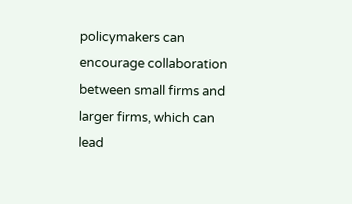policymakers can encourage collaboration between small firms and larger firms, which can lead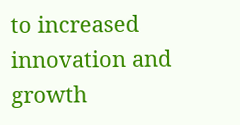to increased innovation and growth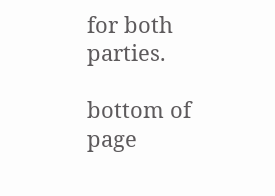for both parties.

bottom of page